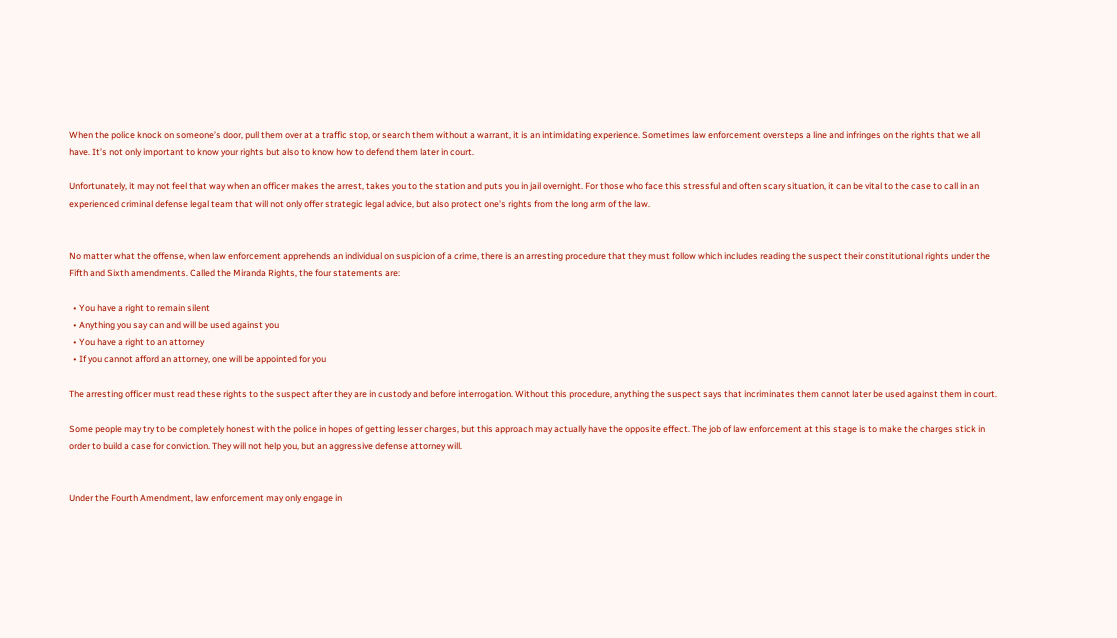When the police knock on someone’s door, pull them over at a traffic stop, or search them without a warrant, it is an intimidating experience. Sometimes law enforcement oversteps a line and infringes on the rights that we all have. It’s not only important to know your rights but also to know how to defend them later in court.

Unfortunately, it may not feel that way when an officer makes the arrest, takes you to the station and puts you in jail overnight. For those who face this stressful and often scary situation, it can be vital to the case to call in an experienced criminal defense legal team that will not only offer strategic legal advice, but also protect one’s rights from the long arm of the law.


No matter what the offense, when law enforcement apprehends an individual on suspicion of a crime, there is an arresting procedure that they must follow which includes reading the suspect their constitutional rights under the Fifth and Sixth amendments. Called the Miranda Rights, the four statements are:

  • You have a right to remain silent
  • Anything you say can and will be used against you
  • You have a right to an attorney
  • If you cannot afford an attorney, one will be appointed for you

The arresting officer must read these rights to the suspect after they are in custody and before interrogation. Without this procedure, anything the suspect says that incriminates them cannot later be used against them in court.

Some people may try to be completely honest with the police in hopes of getting lesser charges, but this approach may actually have the opposite effect. The job of law enforcement at this stage is to make the charges stick in order to build a case for conviction. They will not help you, but an aggressive defense attorney will.


Under the Fourth Amendment, law enforcement may only engage in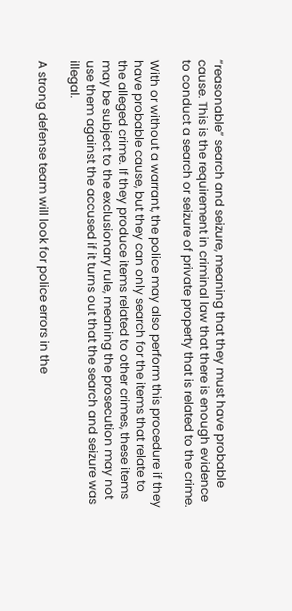“reasonable” search and seizure, meaning that they must have probable cause. This is the requirement in criminal law that there is enough evidence to conduct a search or seizure of private property that is related to the crime.

With or without a warrant, the police may also perform this procedure if they have probable cause, but they can only search for the items that relate to the alleged crime. If they produce items related to other crimes, these items may be subject to the exclusionary rule, meaning the prosecution may not use them against the accused if it turns out that the search and seizure was illegal.

A strong defense team will look for police errors in the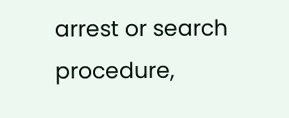arrest or search procedure,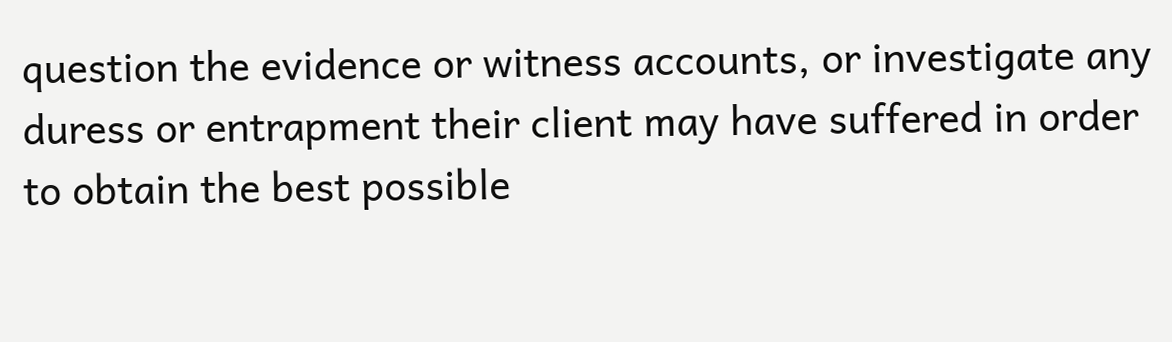question the evidence or witness accounts, or investigate any duress or entrapment their client may have suffered in order to obtain the best possible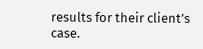results for their client’s case.